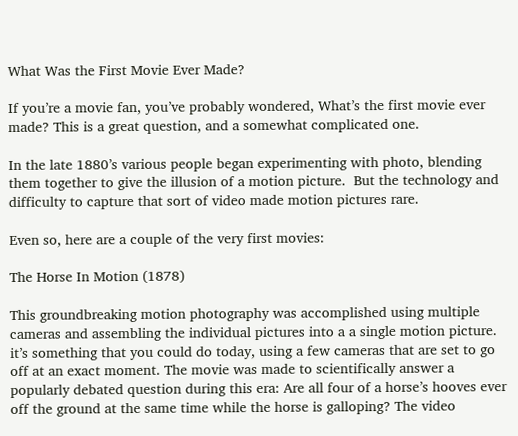What Was the First Movie Ever Made?

If you’re a movie fan, you’ve probably wondered, What’s the first movie ever made? This is a great question, and a somewhat complicated one.

In the late 1880’s various people began experimenting with photo, blending them together to give the illusion of a motion picture.  But the technology and difficulty to capture that sort of video made motion pictures rare.

Even so, here are a couple of the very first movies:

The Horse In Motion (1878)

This groundbreaking motion photography was accomplished using multiple cameras and assembling the individual pictures into a a single motion picture. it’s something that you could do today, using a few cameras that are set to go off at an exact moment. The movie was made to scientifically answer a popularly debated question during this era: Are all four of a horse’s hooves ever off the ground at the same time while the horse is galloping? The video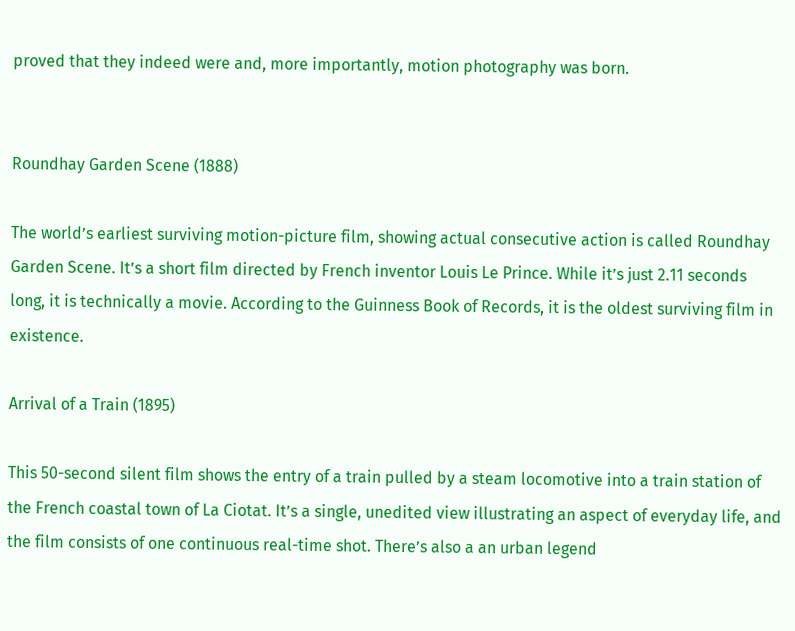proved that they indeed were and, more importantly, motion photography was born.


Roundhay Garden Scene (1888)

The world’s earliest surviving motion-picture film, showing actual consecutive action is called Roundhay Garden Scene. It’s a short film directed by French inventor Louis Le Prince. While it’s just 2.11 seconds long, it is technically a movie. According to the Guinness Book of Records, it is the oldest surviving film in existence.

Arrival of a Train (1895)

This 50-second silent film shows the entry of a train pulled by a steam locomotive into a train station of the French coastal town of La Ciotat. It’s a single, unedited view illustrating an aspect of everyday life, and the film consists of one continuous real-time shot. There’s also a an urban legend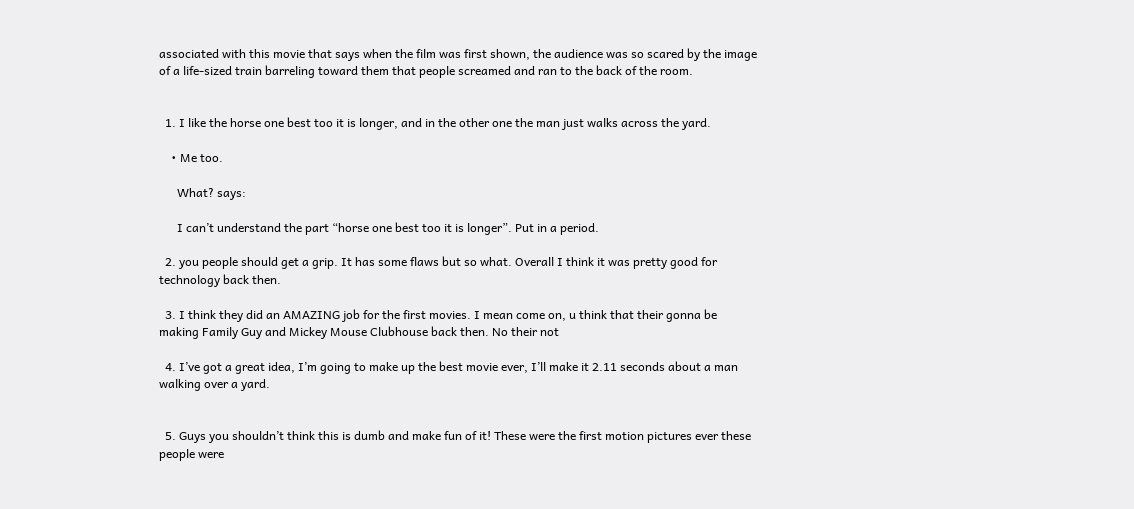associated with this movie that says when the film was first shown, the audience was so scared by the image of a life-sized train barreling toward them that people screamed and ran to the back of the room.


  1. I like the horse one best too it is longer, and in the other one the man just walks across the yard.

    • Me too.

      What? says:

      I can’t understand the part “horse one best too it is longer”. Put in a period.

  2. you people should get a grip. It has some flaws but so what. Overall I think it was pretty good for technology back then.

  3. I think they did an AMAZING job for the first movies. I mean come on, u think that their gonna be making Family Guy and Mickey Mouse Clubhouse back then. No their not

  4. I’ve got a great idea, I’m going to make up the best movie ever, I’ll make it 2.11 seconds about a man walking over a yard.


  5. Guys you shouldn’t think this is dumb and make fun of it! These were the first motion pictures ever these people were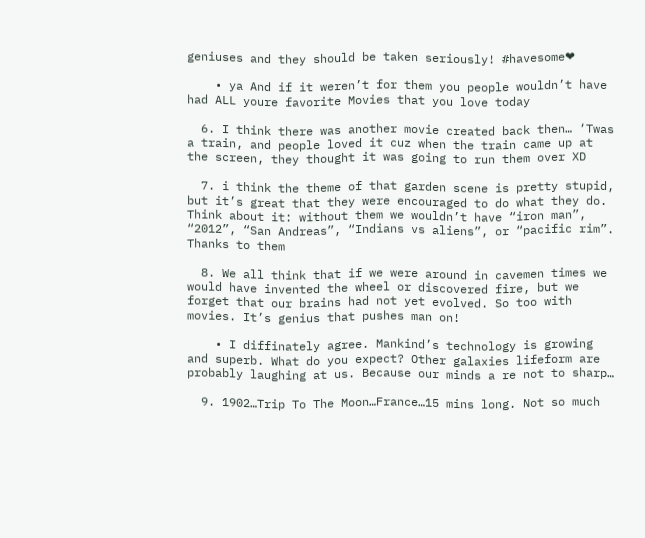geniuses and they should be taken seriously! #havesome❤

    • ya And if it weren’t for them you people wouldn’t have had ALL youre favorite Movies that you love today

  6. I think there was another movie created back then… ‘Twas a train, and people loved it cuz when the train came up at the screen, they thought it was going to run them over XD

  7. i think the theme of that garden scene is pretty stupid, but it’s great that they were encouraged to do what they do. Think about it: without them we wouldn’t have “iron man”, “2012”, “San Andreas”, “Indians vs aliens”, or “pacific rim”. Thanks to them

  8. We all think that if we were around in cavemen times we would have invented the wheel or discovered fire, but we forget that our brains had not yet evolved. So too with movies. It’s genius that pushes man on!

    • I diffinately agree. Mankind’s technology is growing and superb. What do you expect? Other galaxies lifeform are probably laughing at us. Because our minds a re not to sharp…

  9. 1902…Trip To The Moon…France…15 mins long. Not so much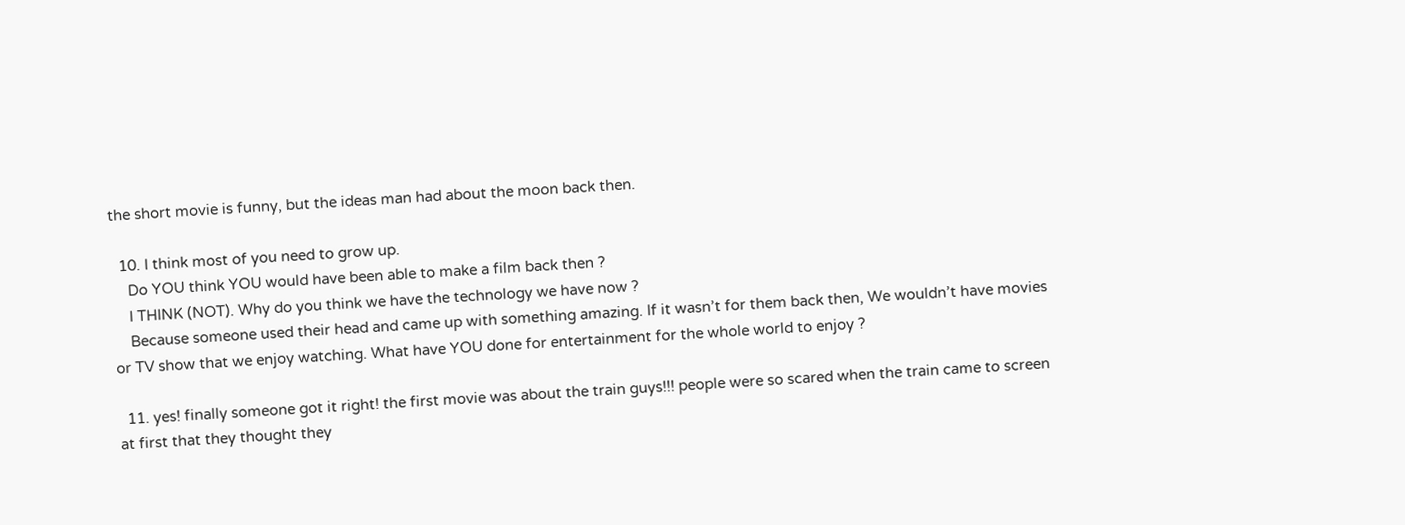the short movie is funny, but the ideas man had about the moon back then.

  10. I think most of you need to grow up.
    Do YOU think YOU would have been able to make a film back then ?
    I THINK (NOT). Why do you think we have the technology we have now ?
    Because someone used their head and came up with something amazing. If it wasn’t for them back then, We wouldn’t have movies or TV show that we enjoy watching. What have YOU done for entertainment for the whole world to enjoy ?

  11. yes! finally someone got it right! the first movie was about the train guys!!! people were so scared when the train came to screen at first that they thought they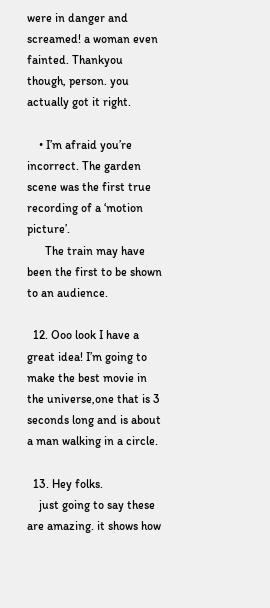were in danger and screamed! a woman even fainted. Thankyou though, person. you actually got it right.

    • I’m afraid you’re incorrect. The garden scene was the first true recording of a ‘motion picture’.
      The train may have been the first to be shown to an audience.

  12. Ooo look I have a great idea! I’m going to make the best movie in the universe,one that is 3 seconds long and is about a man walking in a circle.

  13. Hey folks.
    just going to say these are amazing. it shows how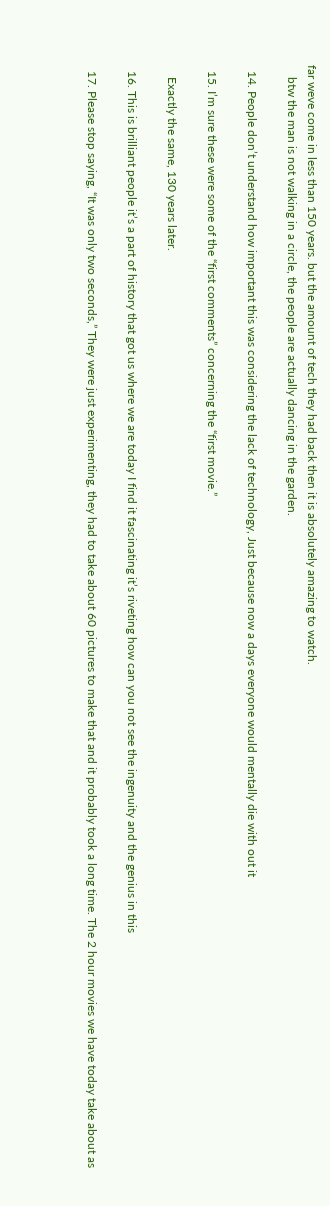far weve come in less than 150 years. but the amount of tech they had back then it is absolutely amazing to watch.
    btw the man is not walking in a circle, the people are actually dancing in the garden.

  14. People don’t understand how important this was considering the lack of technology, Just because now a days everyone would mentally die with out it

  15. I’m sure these were some of the “first comments” concerning the “first movie.”

    Exactly the same, 130 years later.

  16. This is brilliant people it’s a part of history that got us where we are today I find it fascinating it’s riveting how can you not see the ingenuity and the genius in this

  17. Please stop saying, “It was only two seconds,” They were just experimenting, they had to take about 60 pictures to make that and it probably took a long time. The 2 hour movies we have today take about as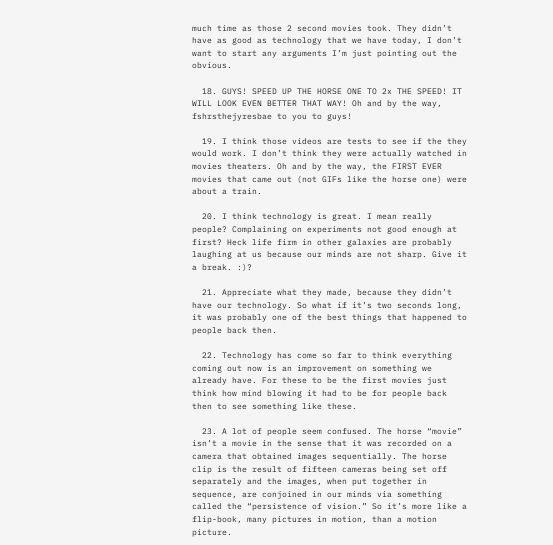much time as those 2 second movies took. They didn’t have as good as technology that we have today, I don’t want to start any arguments I’m just pointing out the obvious.

  18. GUYS! SPEED UP THE HORSE ONE TO 2x THE SPEED! IT WILL LOOK EVEN BETTER THAT WAY! Oh and by the way, fshrsthejyresbae to you to guys!

  19. I think those videos are tests to see if the they would work. I don’t think they were actually watched in movies theaters. Oh and by the way, the FIRST EVER movies that came out (not GIFs like the horse one) were about a train.

  20. I think technology is great. I mean really people? Complaining on experiments not good enough at first? Heck life firm in other galaxies are probably laughing at us because our minds are not sharp. Give it a break. :)?

  21. Appreciate what they made, because they didn’t have our technology. So what if it’s two seconds long, it was probably one of the best things that happened to people back then.

  22. Technology has come so far to think everything coming out now is an improvement on something we already have. For these to be the first movies just think how mind blowing it had to be for people back then to see something like these.

  23. A lot of people seem confused. The horse “movie” isn’t a movie in the sense that it was recorded on a camera that obtained images sequentially. The horse clip is the result of fifteen cameras being set off separately and the images, when put together in sequence, are conjoined in our minds via something called the “persistence of vision.” So it’s more like a flip-book, many pictures in motion, than a motion picture.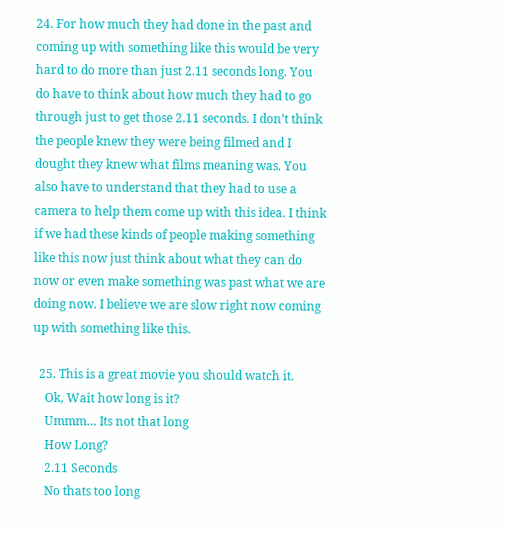24. For how much they had done in the past and coming up with something like this would be very hard to do more than just 2.11 seconds long. You do have to think about how much they had to go through just to get those 2.11 seconds. I don’t think the people knew they were being filmed and I dought they knew what films meaning was. You also have to understand that they had to use a camera to help them come up with this idea. I think if we had these kinds of people making something like this now just think about what they can do now or even make something was past what we are doing now. I believe we are slow right now coming up with something like this.

  25. This is a great movie you should watch it.
    Ok, Wait how long is it?
    Ummm… Its not that long
    How Long?
    2.11 Seconds
    No thats too long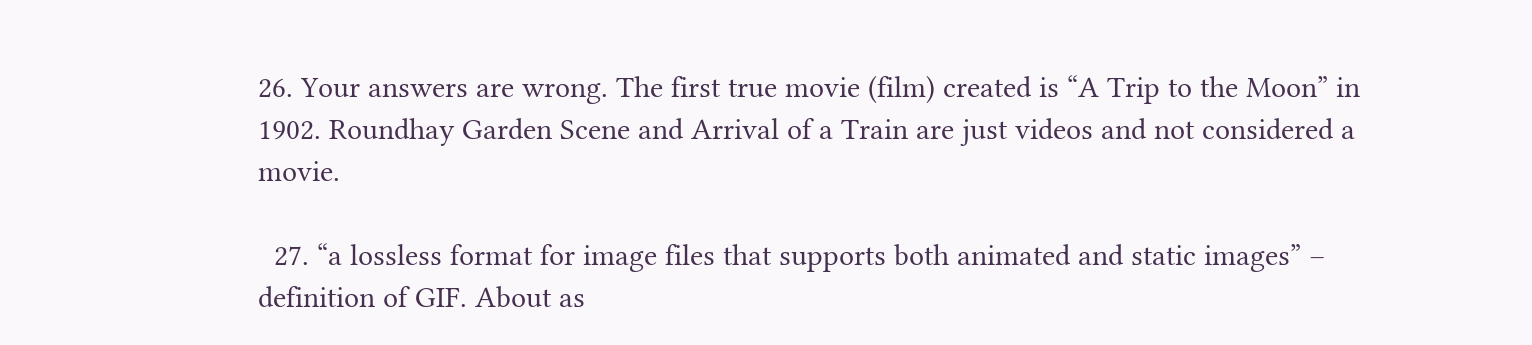26. Your answers are wrong. The first true movie (film) created is “A Trip to the Moon” in 1902. Roundhay Garden Scene and Arrival of a Train are just videos and not considered a movie.

  27. “a lossless format for image files that supports both animated and static images” – definition of GIF. About as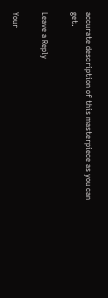accurate description of this masterpiece as you can get.

Leave a Reply

Your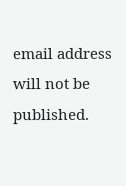email address will not be published.